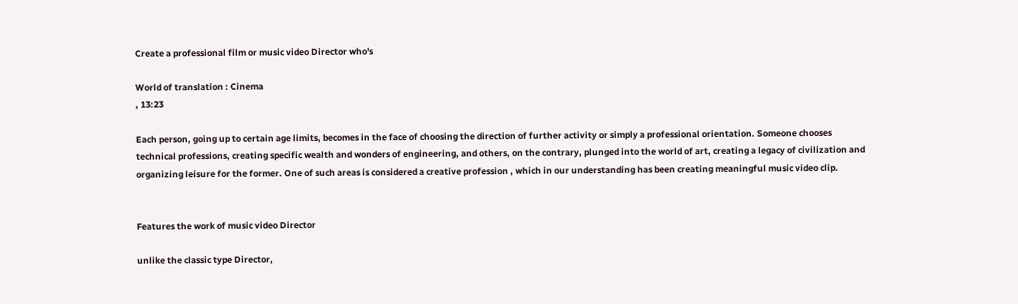Create a professional film or music video Director who's

World of translation : Cinema
, 13:23

Each person, going up to certain age limits, becomes in the face of choosing the direction of further activity or simply a professional orientation. Someone chooses technical professions, creating specific wealth and wonders of engineering, and others, on the contrary, plunged into the world of art, creating a legacy of civilization and organizing leisure for the former. One of such areas is considered a creative profession , which in our understanding has been creating meaningful music video clip.


Features the work of music video Director

unlike the classic type Director,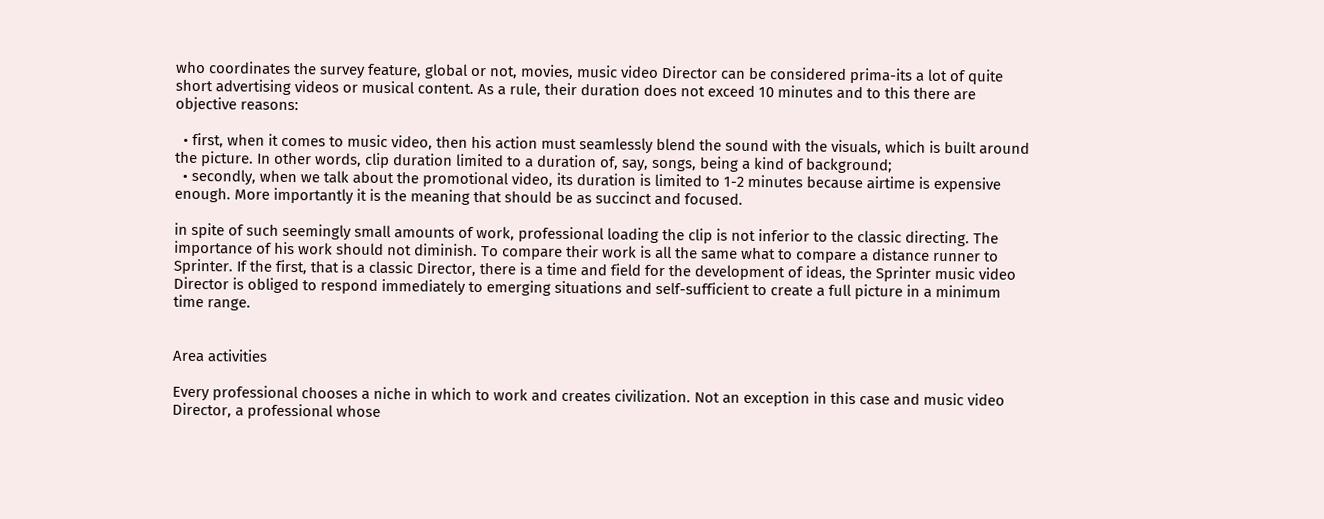who coordinates the survey feature, global or not, movies, music video Director can be considered prima-its a lot of quite short advertising videos or musical content. As a rule, their duration does not exceed 10 minutes and to this there are objective reasons:

  • first, when it comes to music video, then his action must seamlessly blend the sound with the visuals, which is built around the picture. In other words, clip duration limited to a duration of, say, songs, being a kind of background;
  • secondly, when we talk about the promotional video, its duration is limited to 1-2 minutes because airtime is expensive enough. More importantly it is the meaning that should be as succinct and focused.

in spite of such seemingly small amounts of work, professional loading the clip is not inferior to the classic directing. The importance of his work should not diminish. To compare their work is all the same what to compare a distance runner to Sprinter. If the first, that is a classic Director, there is a time and field for the development of ideas, the Sprinter music video Director is obliged to respond immediately to emerging situations and self-sufficient to create a full picture in a minimum time range.


Area activities

Every professional chooses a niche in which to work and creates civilization. Not an exception in this case and music video Director, a professional whose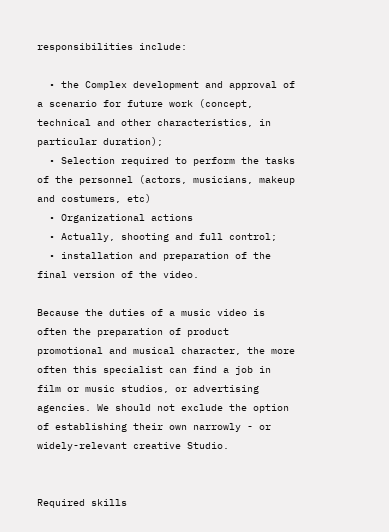responsibilities include:

  • the Complex development and approval of a scenario for future work (concept, technical and other characteristics, in particular duration);
  • Selection required to perform the tasks of the personnel (actors, musicians, makeup and costumers, etc)
  • Organizational actions
  • Actually, shooting and full control;
  • installation and preparation of the final version of the video.

Because the duties of a music video is often the preparation of product promotional and musical character, the more often this specialist can find a job in film or music studios, or advertising agencies. We should not exclude the option of establishing their own narrowly - or widely-relevant creative Studio.


Required skills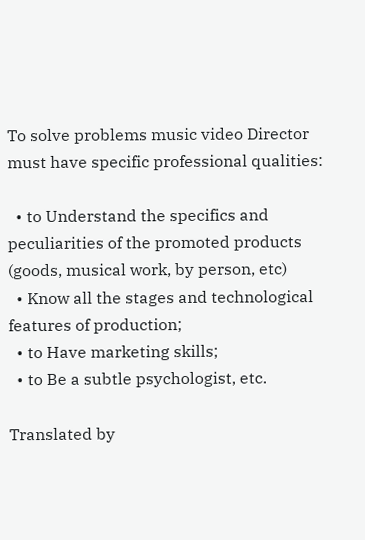To solve problems music video Director must have specific professional qualities:

  • to Understand the specifics and peculiarities of the promoted products (goods, musical work, by person, etc)
  • Know all the stages and technological features of production;
  • to Have marketing skills;
  • to Be a subtle psychologist, etc.

Translated by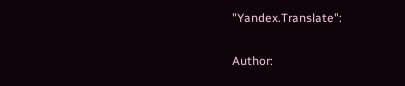"Yandex.Translate":

Author: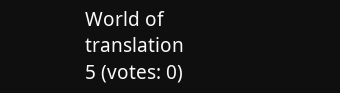World of translation
5 (votes: 0)